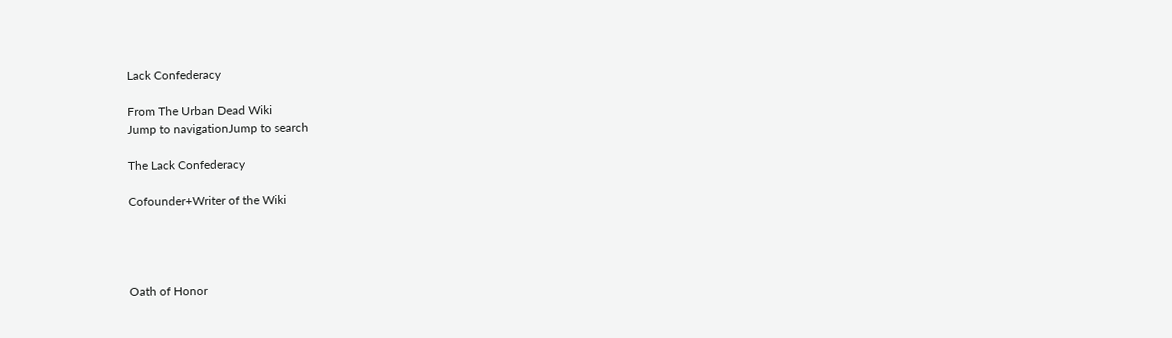Lack Confederacy

From The Urban Dead Wiki
Jump to navigationJump to search

The Lack Confederacy

Cofounder+Writer of the Wiki




Oath of Honor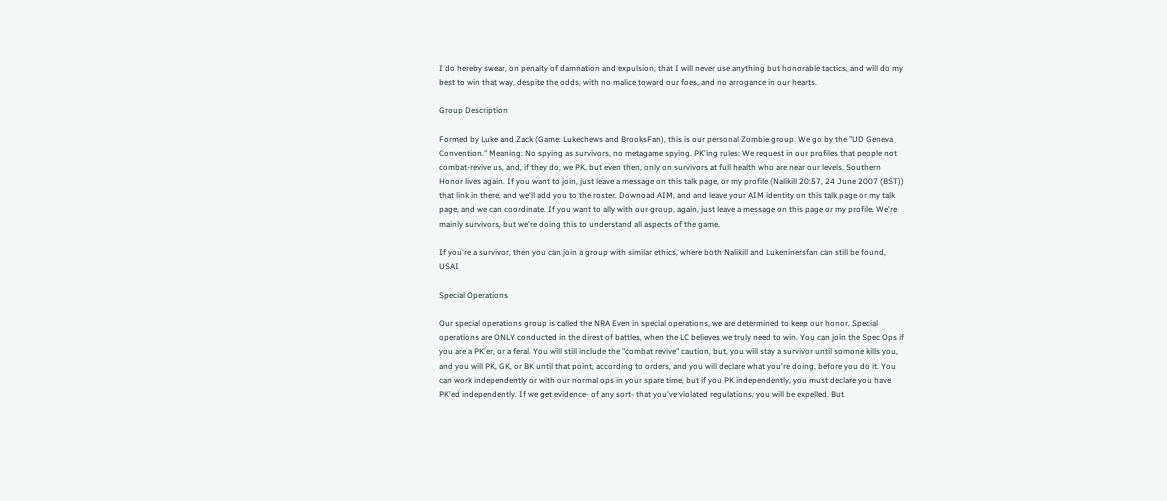I do hereby swear, on penalty of damnation and expulsion, that I will never use anything but honorable tactics, and will do my best to win that way, despite the odds, with no malice toward our foes, and no arrogance in our hearts.

Group Description

Formed by Luke and Zack (Game: Lukechews and BrooksFan), this is our personal Zombie group. We go by the "UD Geneva Convention." Meaning: No spying as survivors, no metagame spying. PK'ing rules: We request in our profiles that people not combat-revive us, and, if they do, we PK, but even then, only on survivors at full health who are near our levels. Southern Honor lives again. If you want to join, just leave a message on this talk page, or my profile (Nalikill 20:57, 24 June 2007 (BST)) that link in there, and we'll add you to the roster. Downoad AIM, and and leave your AIM identity on this talk page or my talk page, and we can coordinate. If you want to ally with our group, again, just leave a message on this page or my profile. We're mainly survivors, but we're doing this to understand all aspects of the game.

If you're a survivor, then you can join a group with similar ethics, where both Nalikill and Lukeninersfan can still be found, USAI

Special Operations

Our special operations group is called the NRA Even in special operations, we are determined to keep our honor. Special operations are ONLY conducted in the direst of battles, when the LC believes we truly need to win. You can join the Spec Ops if you are a PK'er, or a feral. You will still include the "combat revive" caution, but, you will stay a survivor until somone kills you, and you will PK, GK, or BK until that point, according to orders, and you will declare what you're doing, before you do it. You can work independently or with our normal ops in your spare time, but if you PK independently, you must declare you have PK'ed independently. If we get evidence- of any sort- that you've violated regulations, you will be expelled. But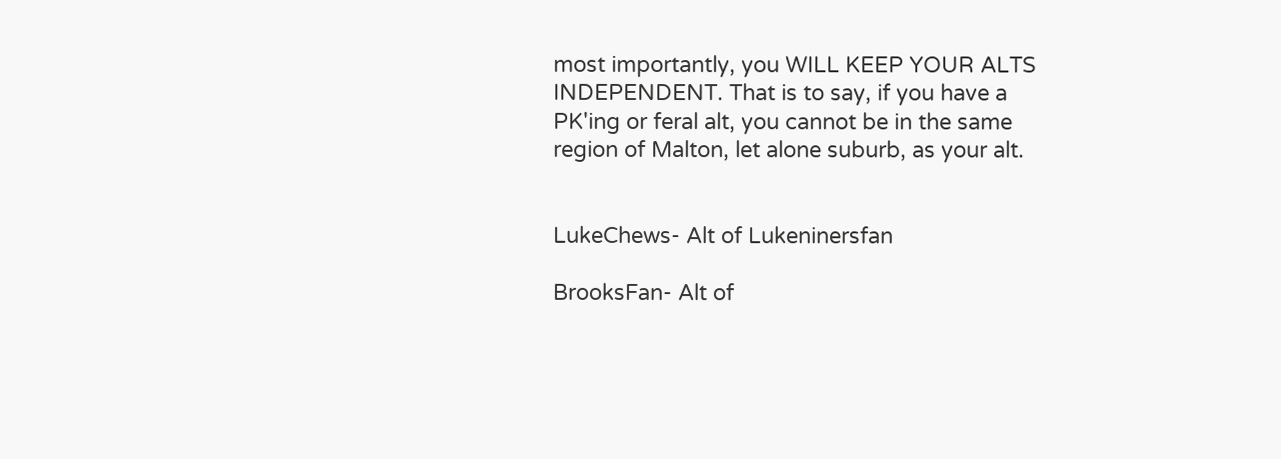most importantly, you WILL KEEP YOUR ALTS INDEPENDENT. That is to say, if you have a PK'ing or feral alt, you cannot be in the same region of Malton, let alone suburb, as your alt.


LukeChews- Alt of Lukeninersfan

BrooksFan- Alt of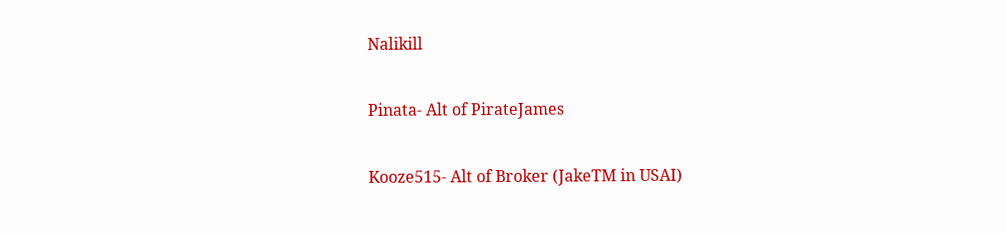Nalikill

Pinata- Alt of PirateJames

Kooze515- Alt of Broker (JakeTM in USAI)